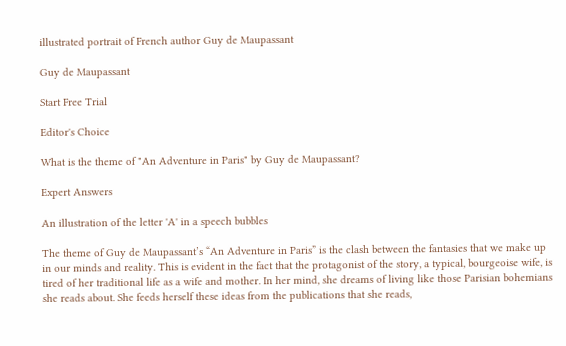illustrated portrait of French author Guy de Maupassant

Guy de Maupassant

Start Free Trial

Editor's Choice

What is the theme of "An Adventure in Paris" by Guy de Maupassant?

Expert Answers

An illustration of the letter 'A' in a speech bubbles

The theme of Guy de Maupassant’s “An Adventure in Paris” is the clash between the fantasies that we make up in our minds and reality. This is evident in the fact that the protagonist of the story, a typical, bourgeoise wife, is tired of her traditional life as a wife and mother. In her mind, she dreams of living like those Parisian bohemians she reads about. She feeds herself these ideas from the publications that she reads,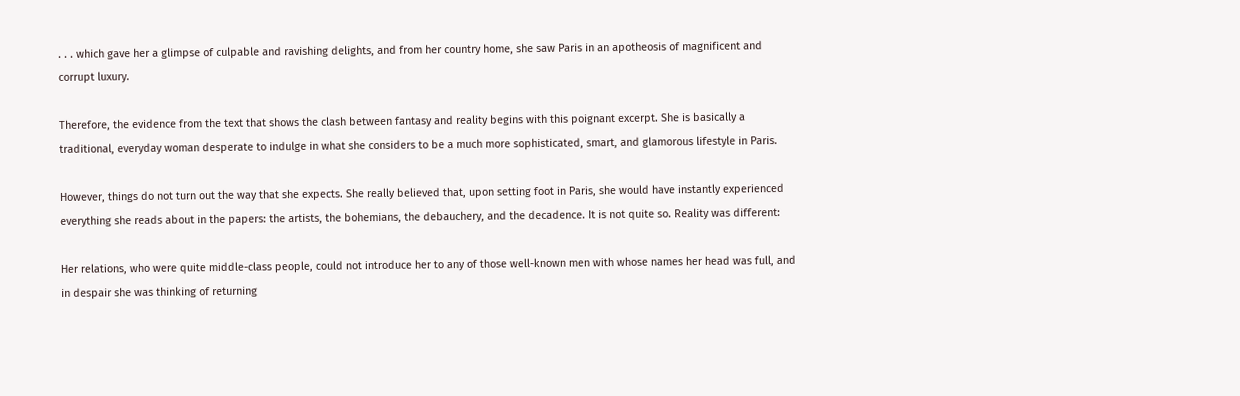. . . which gave her a glimpse of culpable and ravishing delights, and from her country home, she saw Paris in an apotheosis of magnificent and corrupt luxury.

Therefore, the evidence from the text that shows the clash between fantasy and reality begins with this poignant excerpt. She is basically a traditional, everyday woman desperate to indulge in what she considers to be a much more sophisticated, smart, and glamorous lifestyle in Paris.

However, things do not turn out the way that she expects. She really believed that, upon setting foot in Paris, she would have instantly experienced everything she reads about in the papers: the artists, the bohemians, the debauchery, and the decadence. It is not quite so. Reality was different:

Her relations, who were quite middle-class people, could not introduce her to any of those well-known men with whose names her head was full, and in despair she was thinking of returning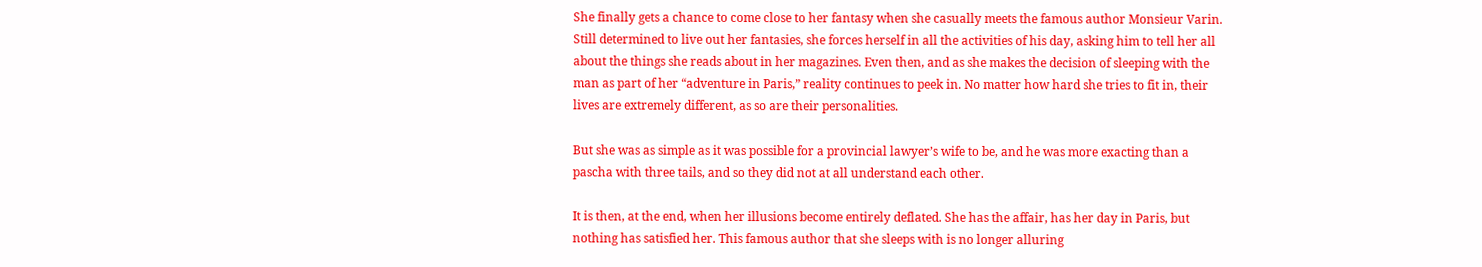She finally gets a chance to come close to her fantasy when she casually meets the famous author Monsieur Varin. Still determined to live out her fantasies, she forces herself in all the activities of his day, asking him to tell her all about the things she reads about in her magazines. Even then, and as she makes the decision of sleeping with the man as part of her “adventure in Paris,” reality continues to peek in. No matter how hard she tries to fit in, their lives are extremely different, as so are their personalities.

But she was as simple as it was possible for a provincial lawyer’s wife to be, and he was more exacting than a pascha with three tails, and so they did not at all understand each other.

It is then, at the end, when her illusions become entirely deflated. She has the affair, has her day in Paris, but nothing has satisfied her. This famous author that she sleeps with is no longer alluring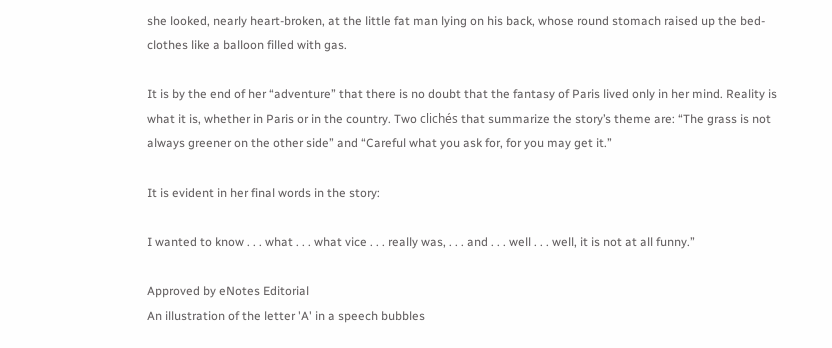she looked, nearly heart-broken, at the little fat man lying on his back, whose round stomach raised up the bed-clothes like a balloon filled with gas.

It is by the end of her “adventure” that there is no doubt that the fantasy of Paris lived only in her mind. Reality is what it is, whether in Paris or in the country. Two clichés that summarize the story’s theme are: “The grass is not always greener on the other side” and “Careful what you ask for, for you may get it.”

It is evident in her final words in the story:

I wanted to know . . . what . . . what vice . . . really was, . . . and . . . well . . . well, it is not at all funny.”

Approved by eNotes Editorial
An illustration of the letter 'A' in a speech bubbles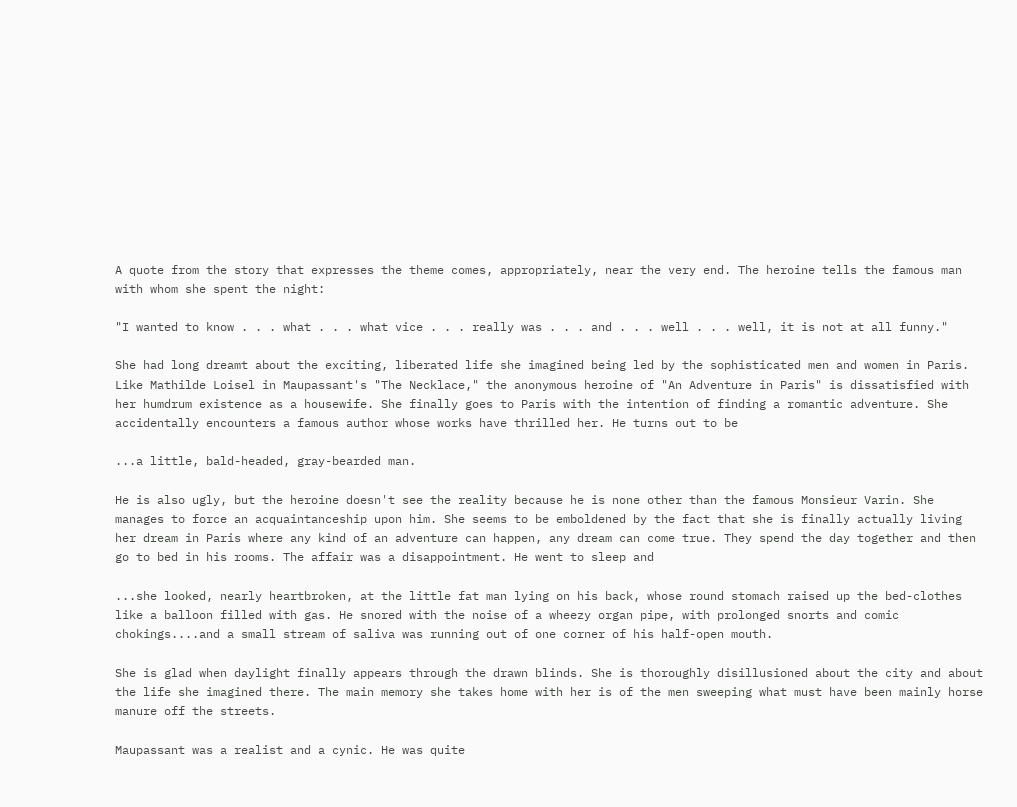A quote from the story that expresses the theme comes, appropriately, near the very end. The heroine tells the famous man with whom she spent the night:

"I wanted to know . . . what . . . what vice . . . really was . . . and . . . well . . . well, it is not at all funny."

She had long dreamt about the exciting, liberated life she imagined being led by the sophisticated men and women in Paris. Like Mathilde Loisel in Maupassant's "The Necklace," the anonymous heroine of "An Adventure in Paris" is dissatisfied with her humdrum existence as a housewife. She finally goes to Paris with the intention of finding a romantic adventure. She accidentally encounters a famous author whose works have thrilled her. He turns out to be

...a little, bald-headed, gray-bearded man.

He is also ugly, but the heroine doesn't see the reality because he is none other than the famous Monsieur Varin. She manages to force an acquaintanceship upon him. She seems to be emboldened by the fact that she is finally actually living her dream in Paris where any kind of an adventure can happen, any dream can come true. They spend the day together and then go to bed in his rooms. The affair was a disappointment. He went to sleep and

...she looked, nearly heartbroken, at the little fat man lying on his back, whose round stomach raised up the bed-clothes like a balloon filled with gas. He snored with the noise of a wheezy organ pipe, with prolonged snorts and comic chokings....and a small stream of saliva was running out of one corner of his half-open mouth.

She is glad when daylight finally appears through the drawn blinds. She is thoroughly disillusioned about the city and about the life she imagined there. The main memory she takes home with her is of the men sweeping what must have been mainly horse manure off the streets.

Maupassant was a realist and a cynic. He was quite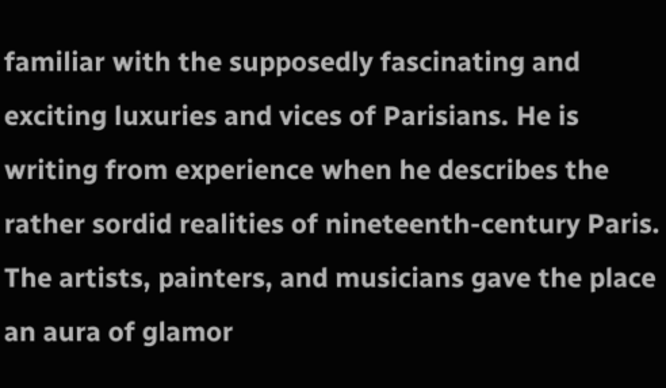familiar with the supposedly fascinating and exciting luxuries and vices of Parisians. He is writing from experience when he describes the rather sordid realities of nineteenth-century Paris. The artists, painters, and musicians gave the place an aura of glamor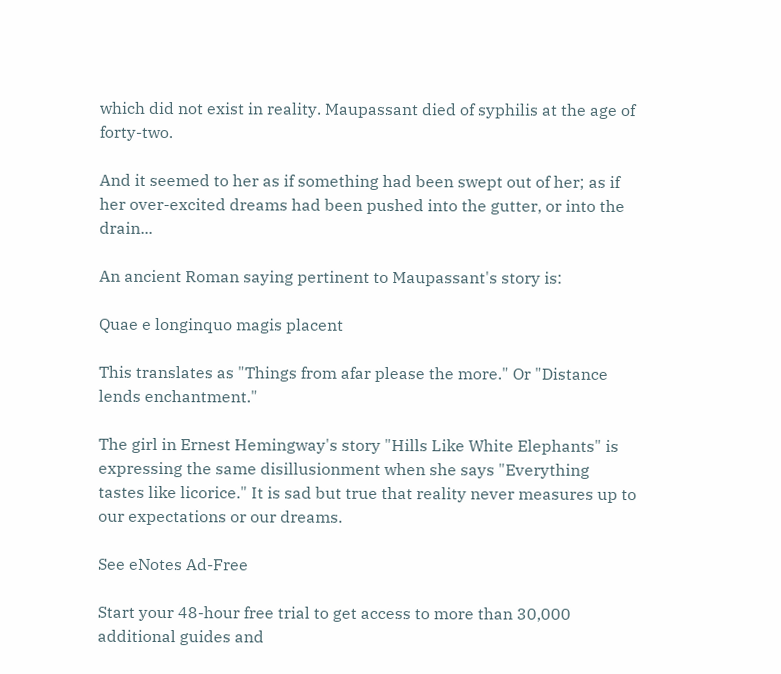which did not exist in reality. Maupassant died of syphilis at the age of forty-two.

And it seemed to her as if something had been swept out of her; as if her over-excited dreams had been pushed into the gutter, or into the drain...

An ancient Roman saying pertinent to Maupassant's story is:

Quae e longinquo magis placent

This translates as "Things from afar please the more." Or "Distance lends enchantment."

The girl in Ernest Hemingway's story "Hills Like White Elephants" is expressing the same disillusionment when she says "Everything tastes like licorice." It is sad but true that reality never measures up to our expectations or our dreams.

See eNotes Ad-Free

Start your 48-hour free trial to get access to more than 30,000 additional guides and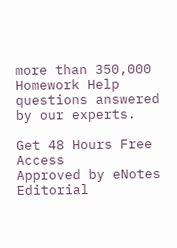more than 350,000 Homework Help questions answered by our experts.

Get 48 Hours Free Access
Approved by eNotes Editorial